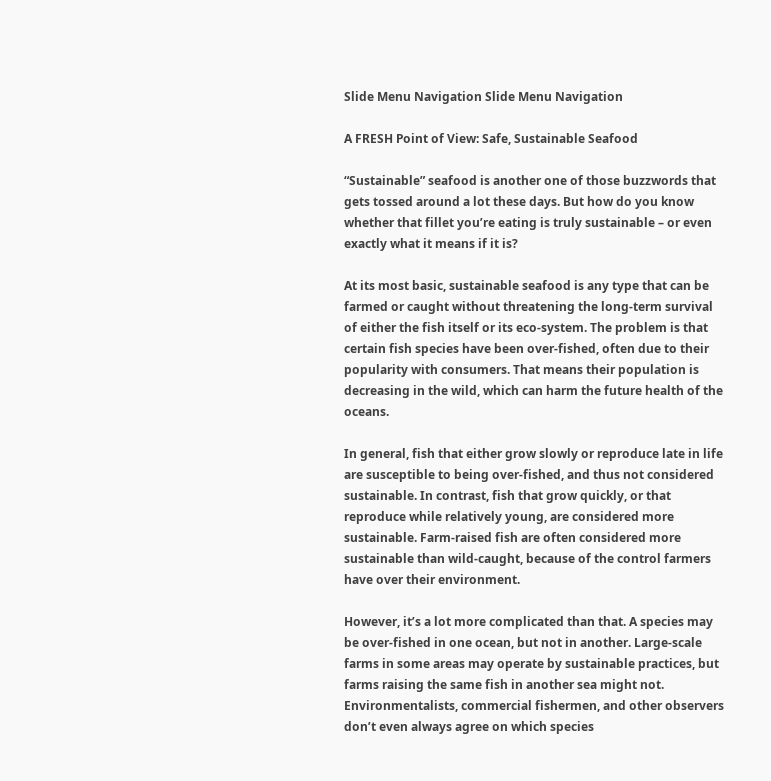Slide Menu Navigation Slide Menu Navigation

A FRESH Point of View: Safe, Sustainable Seafood

“Sustainable” seafood is another one of those buzzwords that gets tossed around a lot these days. But how do you know whether that fillet you’re eating is truly sustainable – or even exactly what it means if it is?

At its most basic, sustainable seafood is any type that can be farmed or caught without threatening the long-term survival of either the fish itself or its eco-system. The problem is that certain fish species have been over-fished, often due to their popularity with consumers. That means their population is decreasing in the wild, which can harm the future health of the oceans.

In general, fish that either grow slowly or reproduce late in life are susceptible to being over-fished, and thus not considered sustainable. In contrast, fish that grow quickly, or that reproduce while relatively young, are considered more sustainable. Farm-raised fish are often considered more sustainable than wild-caught, because of the control farmers have over their environment.

However, it’s a lot more complicated than that. A species may be over-fished in one ocean, but not in another. Large-scale farms in some areas may operate by sustainable practices, but farms raising the same fish in another sea might not. Environmentalists, commercial fishermen, and other observers don’t even always agree on which species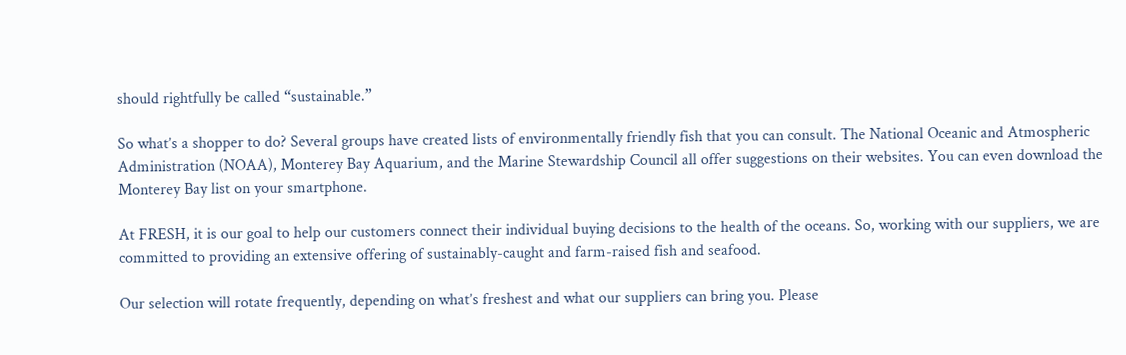should rightfully be called “sustainable.”

So what’s a shopper to do? Several groups have created lists of environmentally friendly fish that you can consult. The National Oceanic and Atmospheric Administration (NOAA), Monterey Bay Aquarium, and the Marine Stewardship Council all offer suggestions on their websites. You can even download the Monterey Bay list on your smartphone.

At FRESH, it is our goal to help our customers connect their individual buying decisions to the health of the oceans. So, working with our suppliers, we are committed to providing an extensive offering of sustainably-caught and farm-raised fish and seafood.

Our selection will rotate frequently, depending on what’s freshest and what our suppliers can bring you. Please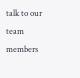talk to our team members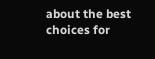about the best choices for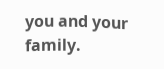you and your family.